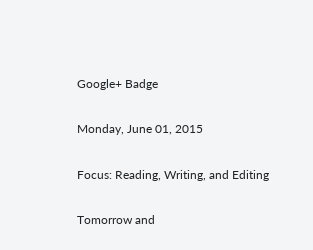Google+ Badge

Monday, June 01, 2015

Focus: Reading, Writing, and Editing

Tomorrow and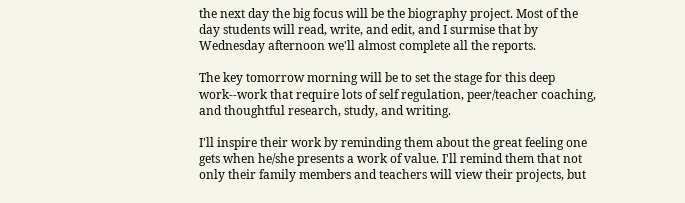the next day the big focus will be the biography project. Most of the day students will read, write, and edit, and I surmise that by Wednesday afternoon we'll almost complete all the reports.

The key tomorrow morning will be to set the stage for this deep work--work that require lots of self regulation, peer/teacher coaching, and thoughtful research, study, and writing.

I'll inspire their work by reminding them about the great feeling one gets when he/she presents a work of value. I'll remind them that not only their family members and teachers will view their projects, but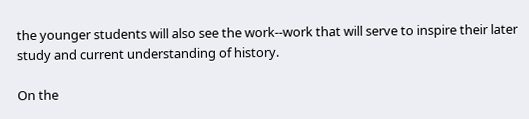the younger students will also see the work--work that will serve to inspire their later study and current understanding of history.

On the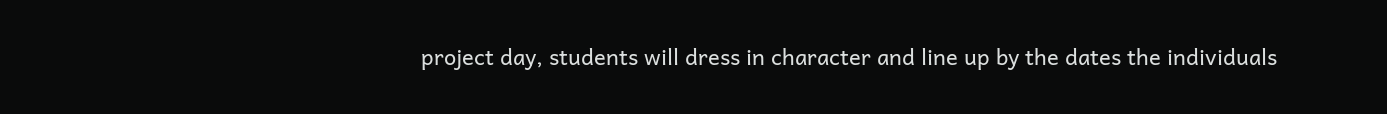project day, students will dress in character and line up by the dates the individuals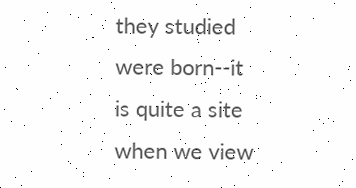they studied were born--it is quite a site when we view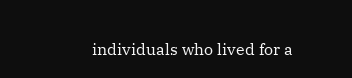individuals who lived for a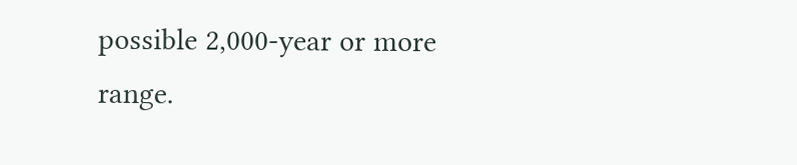possible 2,000-year or more range.